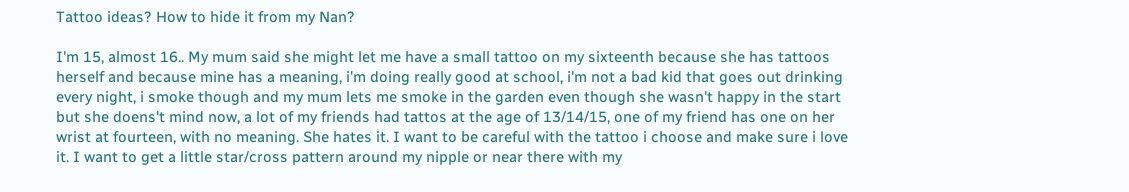Tattoo ideas? How to hide it from my Nan?

I'm 15, almost 16.. My mum said she might let me have a small tattoo on my sixteenth because she has tattoos herself and because mine has a meaning, i'm doing really good at school, i'm not a bad kid that goes out drinking every night, i smoke though and my mum lets me smoke in the garden even though she wasn't happy in the start but she doens't mind now, a lot of my friends had tattos at the age of 13/14/15, one of my friend has one on her wrist at fourteen, with no meaning. She hates it. I want to be careful with the tattoo i choose and make sure i love it. I want to get a little star/cross pattern around my nipple or near there with my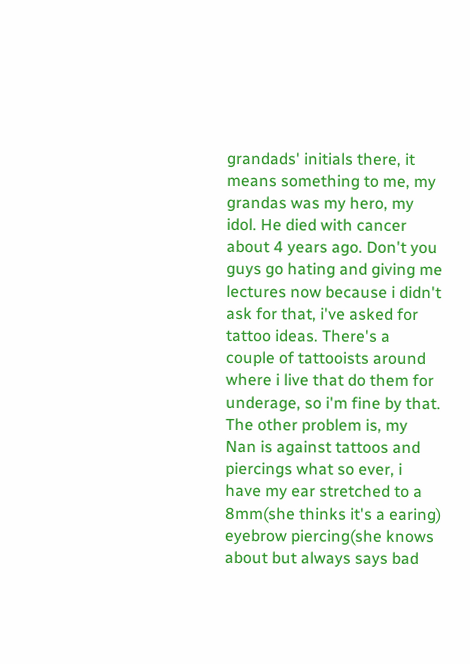grandads' initials there, it means something to me, my grandas was my hero, my idol. He died with cancer about 4 years ago. Don't you guys go hating and giving me lectures now because i didn't ask for that, i've asked for tattoo ideas. There's a couple of tattooists around where i live that do them for underage, so i'm fine by that. The other problem is, my Nan is against tattoos and piercings what so ever, i have my ear stretched to a 8mm(she thinks it's a earing) eyebrow piercing(she knows about but always says bad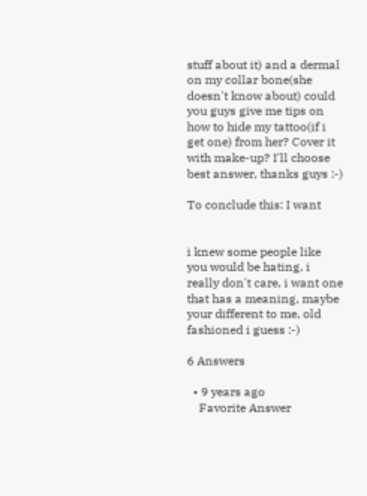stuff about it) and a dermal on my collar bone(she doesn't know about) could you guys give me tips on how to hide my tattoo(if i get one) from her? Cover it with make-up? I'll choose best answer, thanks guys :-)

To conclude this: I want


i knew some people like you would be hating, i really don't care, i want one that has a meaning, maybe your different to me, old fashioned i guess :-)

6 Answers

  • 9 years ago
    Favorite Answer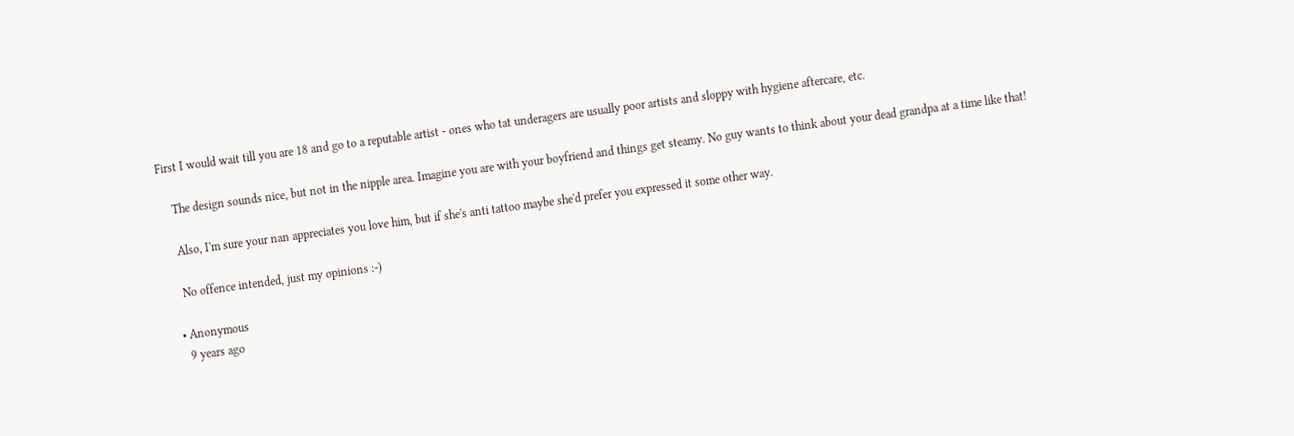First I would wait till you are 18 and go to a reputable artist - ones who tat underagers are usually poor artists and sloppy with hygiene aftercare, etc.

    The design sounds nice, but not in the nipple area. Imagine you are with your boyfriend and things get steamy. No guy wants to think about your dead grandpa at a time like that!

    Also, I'm sure your nan appreciates you love him, but if she's anti tattoo maybe she'd prefer you expressed it some other way.

    No offence intended, just my opinions :-)

  • Anonymous
    9 years ago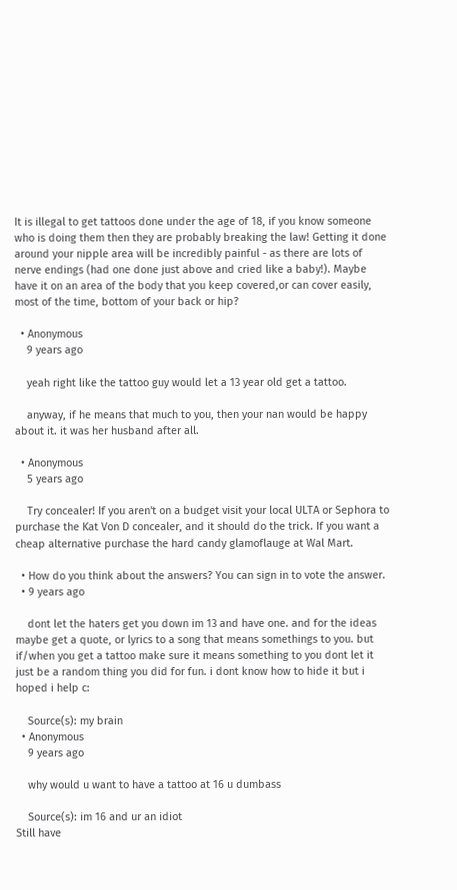It is illegal to get tattoos done under the age of 18, if you know someone who is doing them then they are probably breaking the law! Getting it done around your nipple area will be incredibly painful - as there are lots of nerve endings (had one done just above and cried like a baby!). Maybe have it on an area of the body that you keep covered,or can cover easily, most of the time, bottom of your back or hip?

  • Anonymous
    9 years ago

    yeah right like the tattoo guy would let a 13 year old get a tattoo.

    anyway, if he means that much to you, then your nan would be happy about it. it was her husband after all.

  • Anonymous
    5 years ago

    Try concealer! If you aren't on a budget visit your local ULTA or Sephora to purchase the Kat Von D concealer, and it should do the trick. If you want a cheap alternative purchase the hard candy glamoflauge at Wal Mart.

  • How do you think about the answers? You can sign in to vote the answer.
  • 9 years ago

    dont let the haters get you down im 13 and have one. and for the ideas maybe get a quote, or lyrics to a song that means somethings to you. but if/when you get a tattoo make sure it means something to you dont let it just be a random thing you did for fun. i dont know how to hide it but i hoped i help c:

    Source(s): my brain
  • Anonymous
    9 years ago

    why would u want to have a tattoo at 16 u dumbass

    Source(s): im 16 and ur an idiot
Still have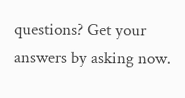questions? Get your answers by asking now.